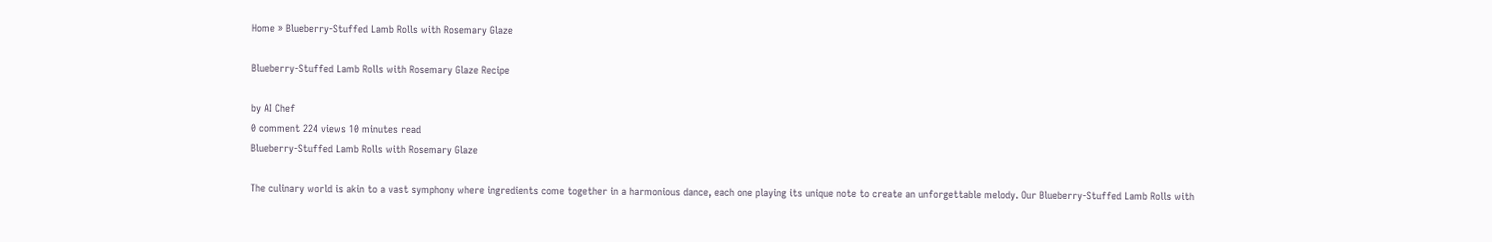Home » Blueberry-Stuffed Lamb Rolls with Rosemary Glaze

Blueberry-Stuffed Lamb Rolls with Rosemary Glaze Recipe

by AI Chef
0 comment 224 views 10 minutes read
Blueberry-Stuffed Lamb Rolls with Rosemary Glaze

The culinary world is akin to a vast symphony where ingredients come together in a harmonious dance, each one playing its unique note to create an unforgettable melody. Our Blueberry-Stuffed Lamb Rolls with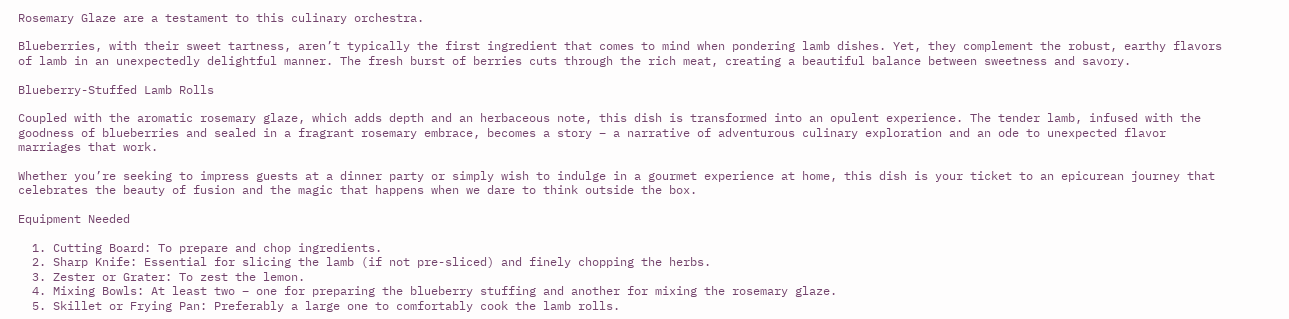Rosemary Glaze are a testament to this culinary orchestra.

Blueberries, with their sweet tartness, aren’t typically the first ingredient that comes to mind when pondering lamb dishes. Yet, they complement the robust, earthy flavors of lamb in an unexpectedly delightful manner. The fresh burst of berries cuts through the rich meat, creating a beautiful balance between sweetness and savory.

Blueberry-Stuffed Lamb Rolls

Coupled with the aromatic rosemary glaze, which adds depth and an herbaceous note, this dish is transformed into an opulent experience. The tender lamb, infused with the goodness of blueberries and sealed in a fragrant rosemary embrace, becomes a story – a narrative of adventurous culinary exploration and an ode to unexpected flavor marriages that work.

Whether you’re seeking to impress guests at a dinner party or simply wish to indulge in a gourmet experience at home, this dish is your ticket to an epicurean journey that celebrates the beauty of fusion and the magic that happens when we dare to think outside the box.

Equipment Needed

  1. Cutting Board: To prepare and chop ingredients.
  2. Sharp Knife: Essential for slicing the lamb (if not pre-sliced) and finely chopping the herbs.
  3. Zester or Grater: To zest the lemon.
  4. Mixing Bowls: At least two – one for preparing the blueberry stuffing and another for mixing the rosemary glaze.
  5. Skillet or Frying Pan: Preferably a large one to comfortably cook the lamb rolls.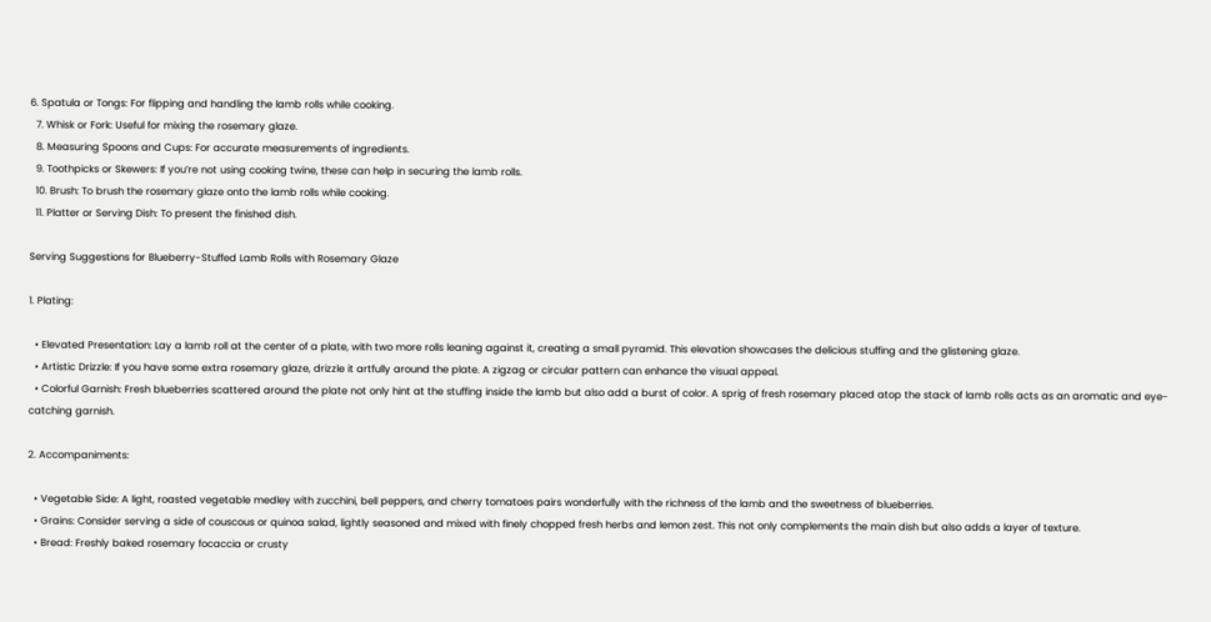6. Spatula or Tongs: For flipping and handling the lamb rolls while cooking.
  7. Whisk or Fork: Useful for mixing the rosemary glaze.
  8. Measuring Spoons and Cups: For accurate measurements of ingredients.
  9. Toothpicks or Skewers: If you’re not using cooking twine, these can help in securing the lamb rolls.
  10. Brush: To brush the rosemary glaze onto the lamb rolls while cooking.
  11. Platter or Serving Dish: To present the finished dish.

Serving Suggestions for Blueberry-Stuffed Lamb Rolls with Rosemary Glaze

1. Plating:

  • Elevated Presentation: Lay a lamb roll at the center of a plate, with two more rolls leaning against it, creating a small pyramid. This elevation showcases the delicious stuffing and the glistening glaze.
  • Artistic Drizzle: If you have some extra rosemary glaze, drizzle it artfully around the plate. A zigzag or circular pattern can enhance the visual appeal.
  • Colorful Garnish: Fresh blueberries scattered around the plate not only hint at the stuffing inside the lamb but also add a burst of color. A sprig of fresh rosemary placed atop the stack of lamb rolls acts as an aromatic and eye-catching garnish.

2. Accompaniments:

  • Vegetable Side: A light, roasted vegetable medley with zucchini, bell peppers, and cherry tomatoes pairs wonderfully with the richness of the lamb and the sweetness of blueberries.
  • Grains: Consider serving a side of couscous or quinoa salad, lightly seasoned and mixed with finely chopped fresh herbs and lemon zest. This not only complements the main dish but also adds a layer of texture.
  • Bread: Freshly baked rosemary focaccia or crusty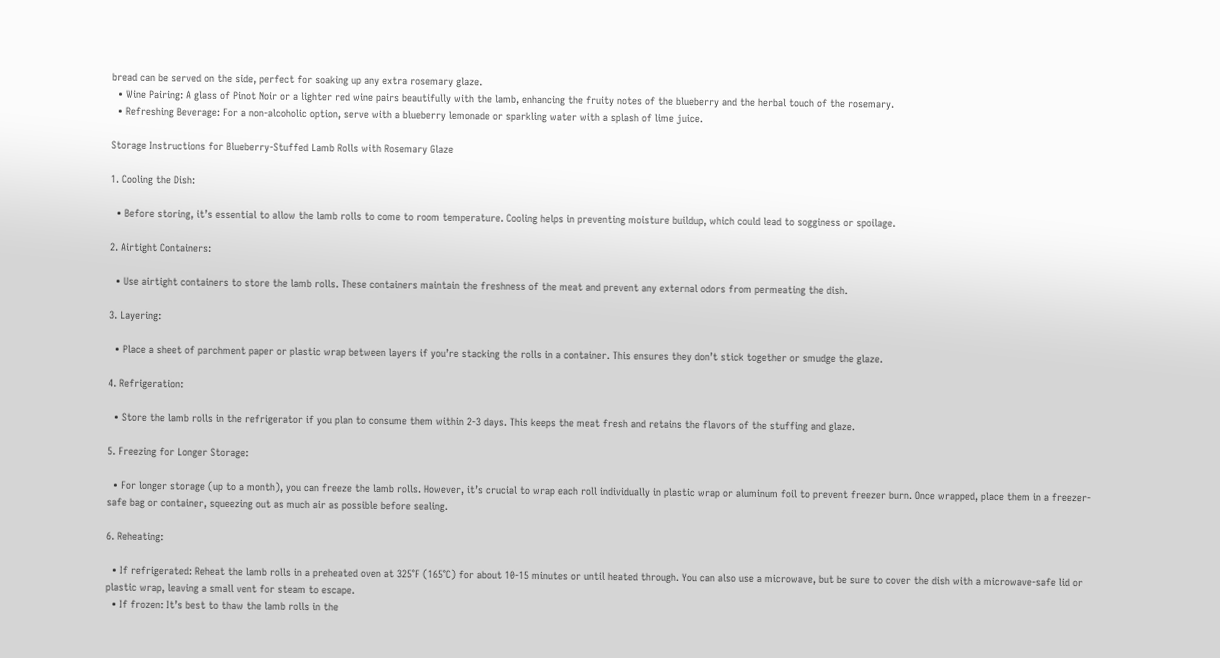bread can be served on the side, perfect for soaking up any extra rosemary glaze.
  • Wine Pairing: A glass of Pinot Noir or a lighter red wine pairs beautifully with the lamb, enhancing the fruity notes of the blueberry and the herbal touch of the rosemary.
  • Refreshing Beverage: For a non-alcoholic option, serve with a blueberry lemonade or sparkling water with a splash of lime juice.

Storage Instructions for Blueberry-Stuffed Lamb Rolls with Rosemary Glaze

1. Cooling the Dish:

  • Before storing, it’s essential to allow the lamb rolls to come to room temperature. Cooling helps in preventing moisture buildup, which could lead to sogginess or spoilage.

2. Airtight Containers:

  • Use airtight containers to store the lamb rolls. These containers maintain the freshness of the meat and prevent any external odors from permeating the dish.

3. Layering:

  • Place a sheet of parchment paper or plastic wrap between layers if you’re stacking the rolls in a container. This ensures they don’t stick together or smudge the glaze.

4. Refrigeration:

  • Store the lamb rolls in the refrigerator if you plan to consume them within 2-3 days. This keeps the meat fresh and retains the flavors of the stuffing and glaze.

5. Freezing for Longer Storage:

  • For longer storage (up to a month), you can freeze the lamb rolls. However, it’s crucial to wrap each roll individually in plastic wrap or aluminum foil to prevent freezer burn. Once wrapped, place them in a freezer-safe bag or container, squeezing out as much air as possible before sealing.

6. Reheating:

  • If refrigerated: Reheat the lamb rolls in a preheated oven at 325°F (165°C) for about 10-15 minutes or until heated through. You can also use a microwave, but be sure to cover the dish with a microwave-safe lid or plastic wrap, leaving a small vent for steam to escape.
  • If frozen: It’s best to thaw the lamb rolls in the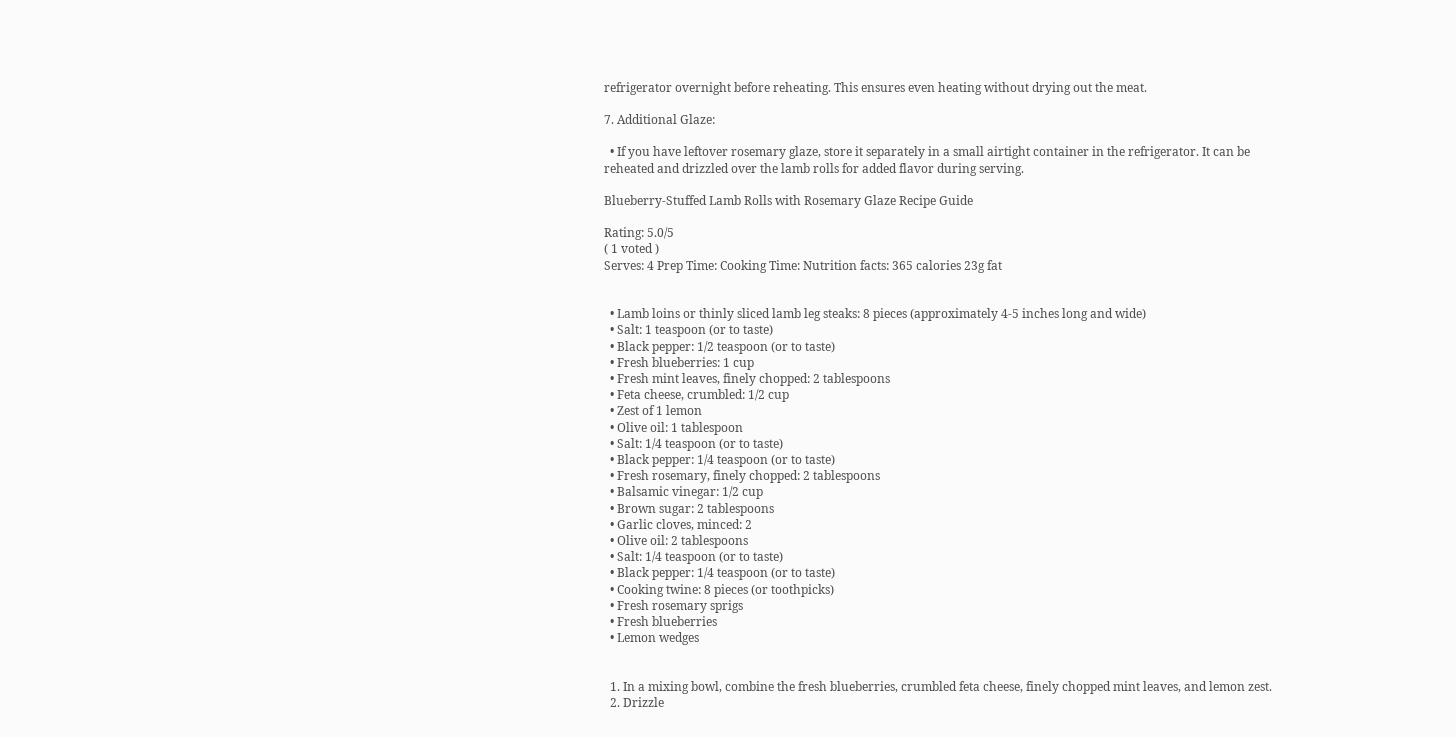refrigerator overnight before reheating. This ensures even heating without drying out the meat.

7. Additional Glaze:

  • If you have leftover rosemary glaze, store it separately in a small airtight container in the refrigerator. It can be reheated and drizzled over the lamb rolls for added flavor during serving.

Blueberry-Stuffed Lamb Rolls with Rosemary Glaze Recipe Guide

Rating: 5.0/5
( 1 voted )
Serves: 4 Prep Time: Cooking Time: Nutrition facts: 365 calories 23g fat


  • Lamb loins or thinly sliced lamb leg steaks: 8 pieces (approximately 4-5 inches long and wide)
  • Salt: 1 teaspoon (or to taste)
  • Black pepper: 1/2 teaspoon (or to taste)
  • Fresh blueberries: 1 cup
  • Fresh mint leaves, finely chopped: 2 tablespoons
  • Feta cheese, crumbled: 1/2 cup
  • Zest of 1 lemon
  • Olive oil: 1 tablespoon
  • Salt: 1/4 teaspoon (or to taste)
  • Black pepper: 1/4 teaspoon (or to taste)
  • Fresh rosemary, finely chopped: 2 tablespoons
  • Balsamic vinegar: 1/2 cup
  • Brown sugar: 2 tablespoons
  • Garlic cloves, minced: 2
  • Olive oil: 2 tablespoons
  • Salt: 1/4 teaspoon (or to taste)
  • Black pepper: 1/4 teaspoon (or to taste)
  • Cooking twine: 8 pieces (or toothpicks)
  • Fresh rosemary sprigs
  • Fresh blueberries
  • Lemon wedges


  1. In a mixing bowl, combine the fresh blueberries, crumbled feta cheese, finely chopped mint leaves, and lemon zest.
  2. Drizzle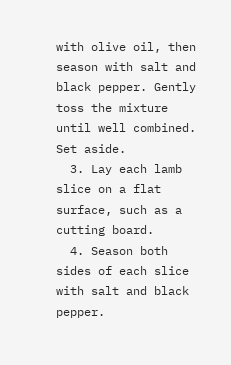with olive oil, then season with salt and black pepper. Gently toss the mixture until well combined. Set aside.
  3. Lay each lamb slice on a flat surface, such as a cutting board.
  4. Season both sides of each slice with salt and black pepper.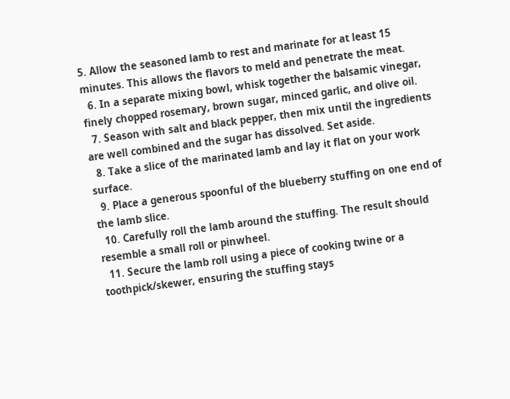5. Allow the seasoned lamb to rest and marinate for at least 15 minutes. This allows the flavors to meld and penetrate the meat.
  6. In a separate mixing bowl, whisk together the balsamic vinegar, finely chopped rosemary, brown sugar, minced garlic, and olive oil.
  7. Season with salt and black pepper, then mix until the ingredients are well combined and the sugar has dissolved. Set aside.
  8. Take a slice of the marinated lamb and lay it flat on your work surface.
  9. Place a generous spoonful of the blueberry stuffing on one end of the lamb slice.
  10. Carefully roll the lamb around the stuffing. The result should resemble a small roll or pinwheel.
  11. Secure the lamb roll using a piece of cooking twine or a toothpick/skewer, ensuring the stuffing stays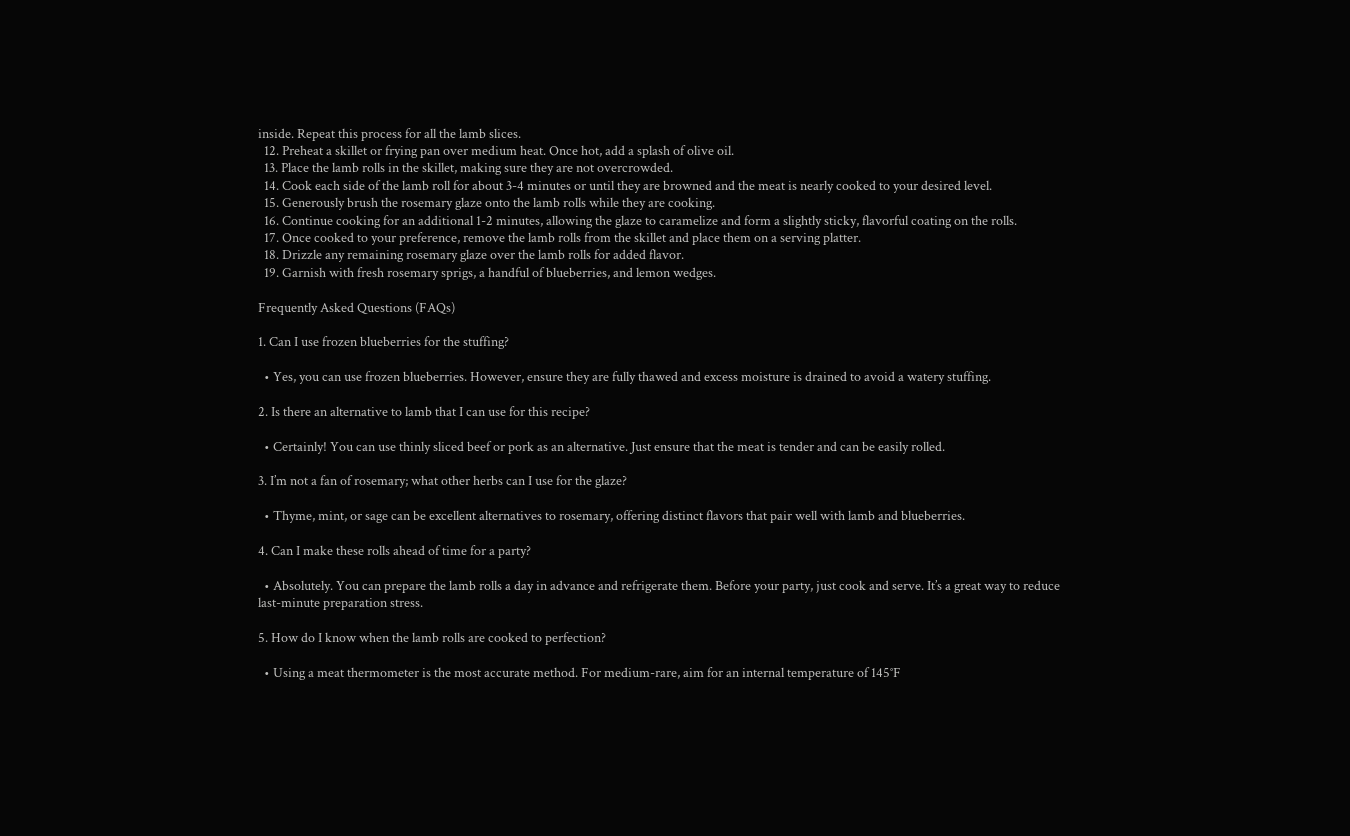inside. Repeat this process for all the lamb slices.
  12. Preheat a skillet or frying pan over medium heat. Once hot, add a splash of olive oil.
  13. Place the lamb rolls in the skillet, making sure they are not overcrowded.
  14. Cook each side of the lamb roll for about 3-4 minutes or until they are browned and the meat is nearly cooked to your desired level.
  15. Generously brush the rosemary glaze onto the lamb rolls while they are cooking.
  16. Continue cooking for an additional 1-2 minutes, allowing the glaze to caramelize and form a slightly sticky, flavorful coating on the rolls.
  17. Once cooked to your preference, remove the lamb rolls from the skillet and place them on a serving platter.
  18. Drizzle any remaining rosemary glaze over the lamb rolls for added flavor.
  19. Garnish with fresh rosemary sprigs, a handful of blueberries, and lemon wedges.

Frequently Asked Questions (FAQs)

1. Can I use frozen blueberries for the stuffing?

  • Yes, you can use frozen blueberries. However, ensure they are fully thawed and excess moisture is drained to avoid a watery stuffing.

2. Is there an alternative to lamb that I can use for this recipe?

  • Certainly! You can use thinly sliced beef or pork as an alternative. Just ensure that the meat is tender and can be easily rolled.

3. I’m not a fan of rosemary; what other herbs can I use for the glaze?

  • Thyme, mint, or sage can be excellent alternatives to rosemary, offering distinct flavors that pair well with lamb and blueberries.

4. Can I make these rolls ahead of time for a party?

  • Absolutely. You can prepare the lamb rolls a day in advance and refrigerate them. Before your party, just cook and serve. It’s a great way to reduce last-minute preparation stress.

5. How do I know when the lamb rolls are cooked to perfection?

  • Using a meat thermometer is the most accurate method. For medium-rare, aim for an internal temperature of 145°F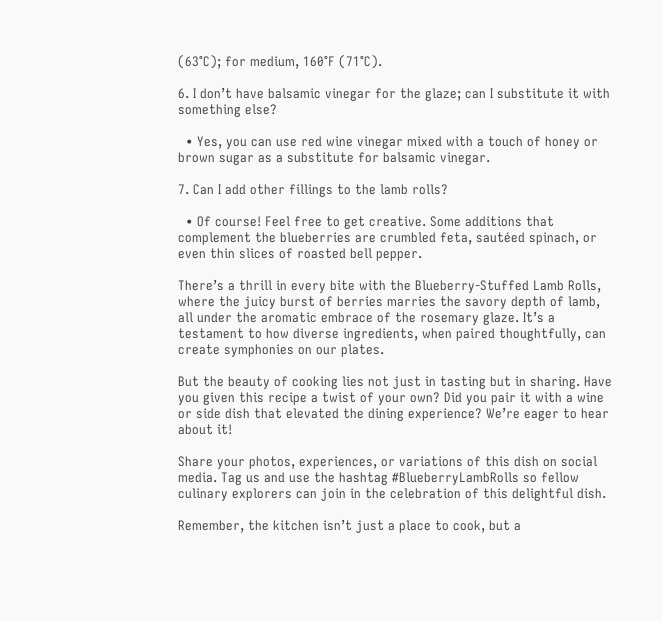(63°C); for medium, 160°F (71°C).

6. I don’t have balsamic vinegar for the glaze; can I substitute it with something else?

  • Yes, you can use red wine vinegar mixed with a touch of honey or brown sugar as a substitute for balsamic vinegar.

7. Can I add other fillings to the lamb rolls?

  • Of course! Feel free to get creative. Some additions that complement the blueberries are crumbled feta, sautéed spinach, or even thin slices of roasted bell pepper.

There’s a thrill in every bite with the Blueberry-Stuffed Lamb Rolls, where the juicy burst of berries marries the savory depth of lamb, all under the aromatic embrace of the rosemary glaze. It’s a testament to how diverse ingredients, when paired thoughtfully, can create symphonies on our plates.

But the beauty of cooking lies not just in tasting but in sharing. Have you given this recipe a twist of your own? Did you pair it with a wine or side dish that elevated the dining experience? We’re eager to hear about it!

Share your photos, experiences, or variations of this dish on social media. Tag us and use the hashtag #BlueberryLambRolls so fellow culinary explorers can join in the celebration of this delightful dish.

Remember, the kitchen isn’t just a place to cook, but a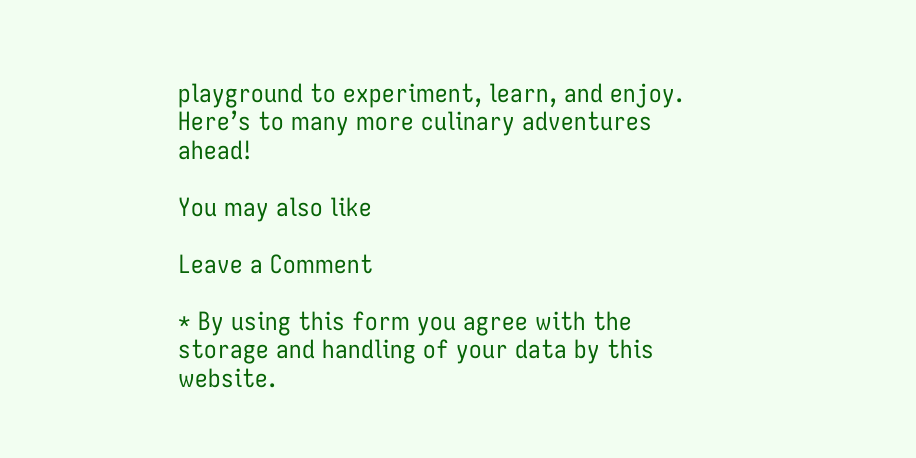playground to experiment, learn, and enjoy. Here’s to many more culinary adventures ahead!

You may also like

Leave a Comment

* By using this form you agree with the storage and handling of your data by this website.